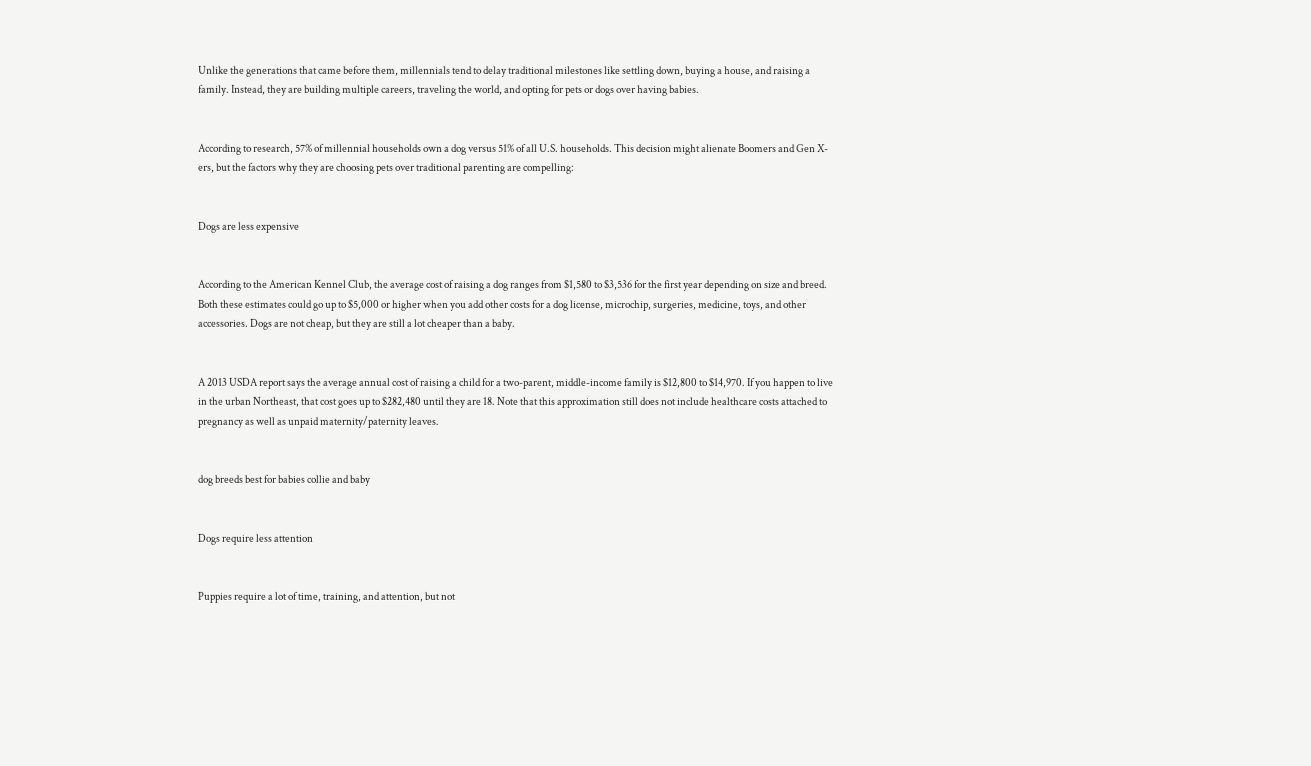Unlike the generations that came before them, millennials tend to delay traditional milestones like settling down, buying a house, and raising a family. Instead, they are building multiple careers, traveling the world, and opting for pets or dogs over having babies.


According to research, 57% of millennial households own a dog versus 51% of all U.S. households. This decision might alienate Boomers and Gen X-ers, but the factors why they are choosing pets over traditional parenting are compelling:


Dogs are less expensive


According to the American Kennel Club, the average cost of raising a dog ranges from $1,580 to $3,536 for the first year depending on size and breed. Both these estimates could go up to $5,000 or higher when you add other costs for a dog license, microchip, surgeries, medicine, toys, and other accessories. Dogs are not cheap, but they are still a lot cheaper than a baby.


A 2013 USDA report says the average annual cost of raising a child for a two-parent, middle-income family is $12,800 to $14,970. If you happen to live in the urban Northeast, that cost goes up to $282,480 until they are 18. Note that this approximation still does not include healthcare costs attached to pregnancy as well as unpaid maternity/paternity leaves.


dog breeds best for babies collie and baby


Dogs require less attention


Puppies require a lot of time, training, and attention, but not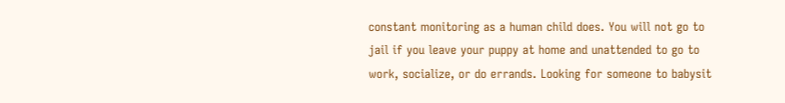constant monitoring as a human child does. You will not go to jail if you leave your puppy at home and unattended to go to work, socialize, or do errands. Looking for someone to babysit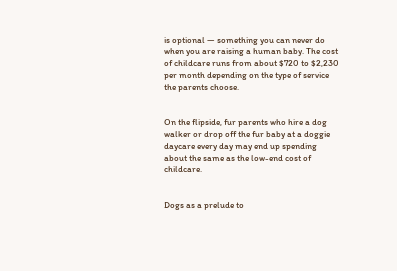is optional — something you can never do when you are raising a human baby. The cost of childcare runs from about $720 to $2,230 per month depending on the type of service the parents choose.


On the flipside, fur parents who hire a dog walker or drop off the fur baby at a doggie daycare every day may end up spending about the same as the low-end cost of childcare.


Dogs as a prelude to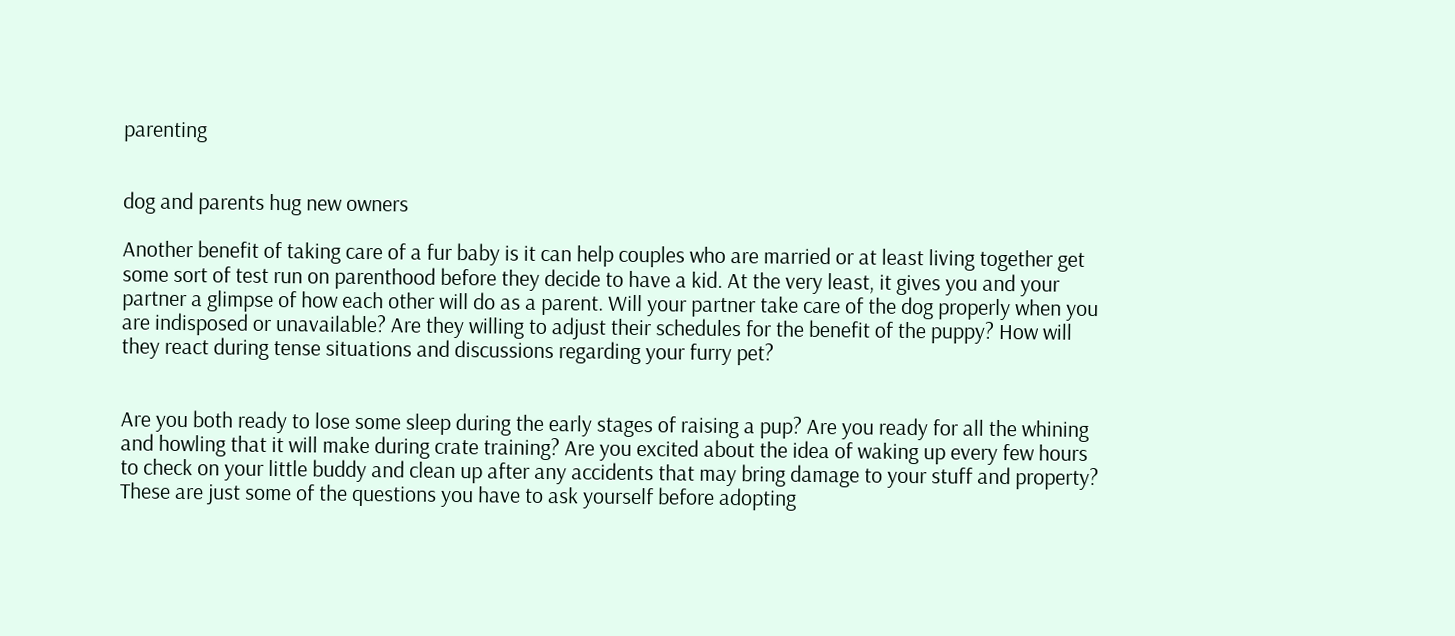parenting


dog and parents hug new owners

Another benefit of taking care of a fur baby is it can help couples who are married or at least living together get some sort of test run on parenthood before they decide to have a kid. At the very least, it gives you and your partner a glimpse of how each other will do as a parent. Will your partner take care of the dog properly when you are indisposed or unavailable? Are they willing to adjust their schedules for the benefit of the puppy? How will they react during tense situations and discussions regarding your furry pet?


Are you both ready to lose some sleep during the early stages of raising a pup? Are you ready for all the whining and howling that it will make during crate training? Are you excited about the idea of waking up every few hours to check on your little buddy and clean up after any accidents that may bring damage to your stuff and property? These are just some of the questions you have to ask yourself before adopting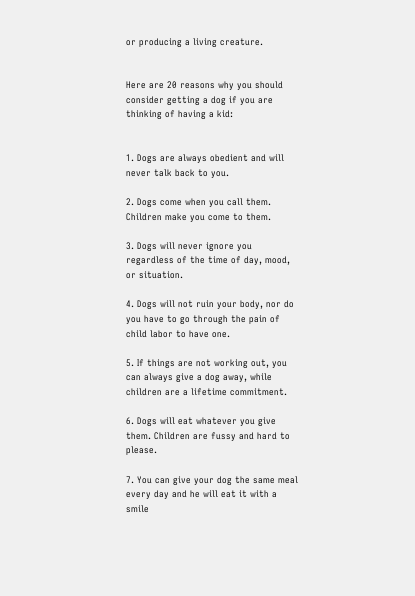or producing a living creature.


Here are 20 reasons why you should consider getting a dog if you are thinking of having a kid:


1. Dogs are always obedient and will never talk back to you.

2. Dogs come when you call them. Children make you come to them.

3. Dogs will never ignore you regardless of the time of day, mood, or situation.

4. Dogs will not ruin your body, nor do you have to go through the pain of child labor to have one.

5. If things are not working out, you can always give a dog away, while children are a lifetime commitment.

6. Dogs will eat whatever you give them. Children are fussy and hard to please.

7. You can give your dog the same meal every day and he will eat it with a smile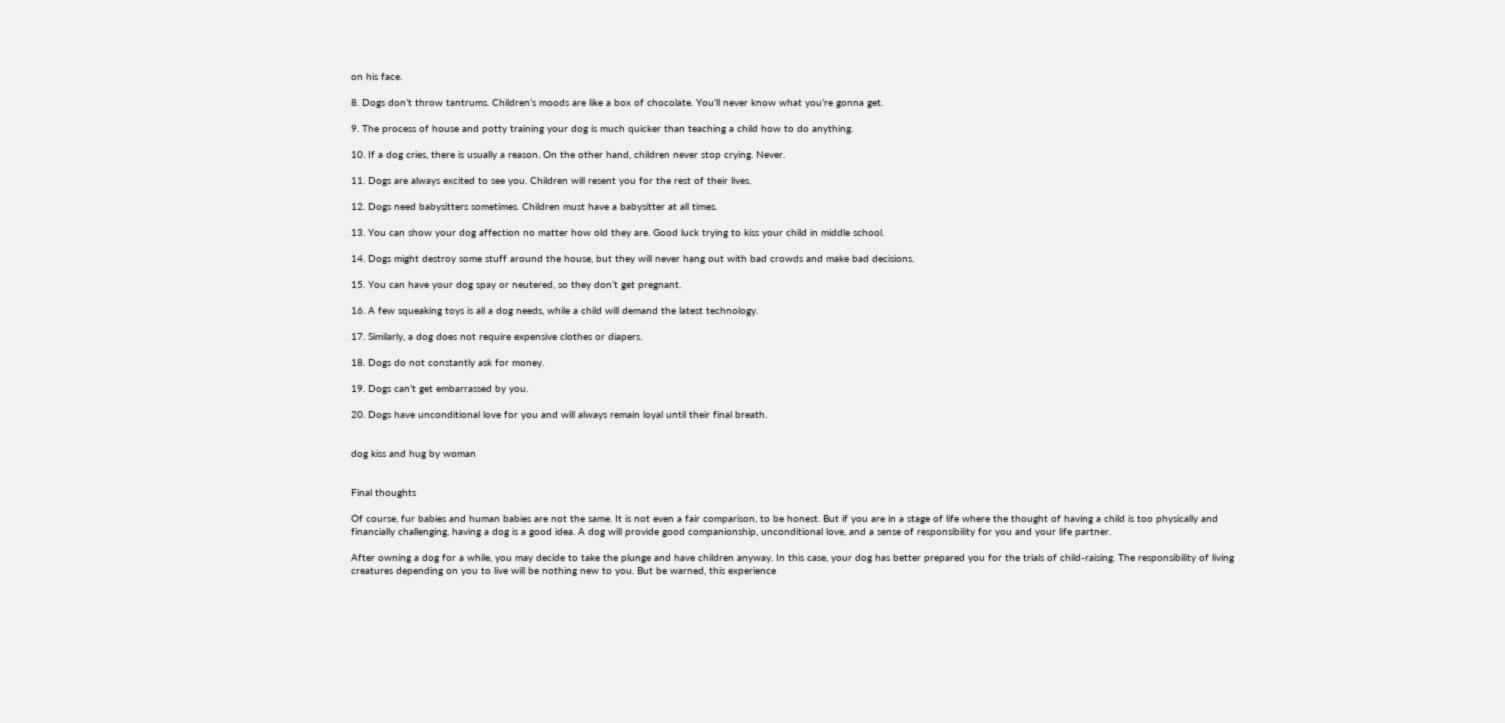on his face.

8. Dogs don’t throw tantrums. Children’s moods are like a box of chocolate. You’ll never know what you’re gonna get.

9. The process of house and potty training your dog is much quicker than teaching a child how to do anything.

10. If a dog cries, there is usually a reason. On the other hand, children never stop crying. Never.

11. Dogs are always excited to see you. Children will resent you for the rest of their lives.

12. Dogs need babysitters sometimes. Children must have a babysitter at all times.

13. You can show your dog affection no matter how old they are. Good luck trying to kiss your child in middle school.

14. Dogs might destroy some stuff around the house, but they will never hang out with bad crowds and make bad decisions.

15. You can have your dog spay or neutered, so they don’t get pregnant.

16. A few squeaking toys is all a dog needs, while a child will demand the latest technology.

17. Similarly, a dog does not require expensive clothes or diapers.

18. Dogs do not constantly ask for money.

19. Dogs can’t get embarrassed by you.

20. Dogs have unconditional love for you and will always remain loyal until their final breath.


dog kiss and hug by woman


Final thoughts

Of course, fur babies and human babies are not the same. It is not even a fair comparison, to be honest. But if you are in a stage of life where the thought of having a child is too physically and financially challenging, having a dog is a good idea. A dog will provide good companionship, unconditional love, and a sense of responsibility for you and your life partner.

After owning a dog for a while, you may decide to take the plunge and have children anyway. In this case, your dog has better prepared you for the trials of child-raising. The responsibility of living creatures depending on you to live will be nothing new to you. But be warned, this experience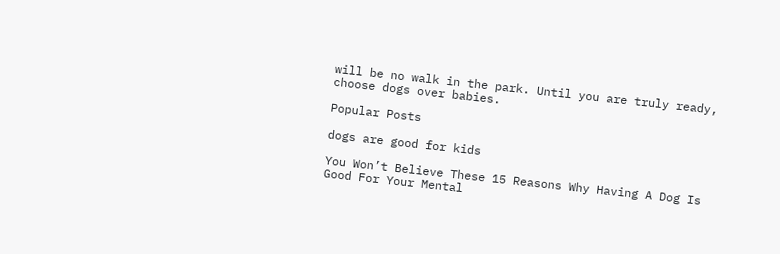will be no walk in the park. Until you are truly ready, choose dogs over babies.

Popular Posts

dogs are good for kids

You Won’t Believe These 15 Reasons Why Having A Dog Is Good For Your Mental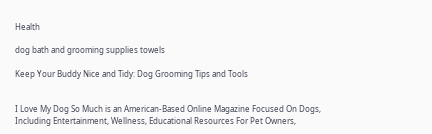Health

dog bath and grooming supplies towels

Keep Your Buddy Nice and Tidy: Dog Grooming Tips and Tools


I Love My Dog So Much is an American-Based Online Magazine Focused On Dogs, Including Entertainment, Wellness, Educational Resources For Pet Owners,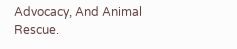Advocacy, And Animal Rescue.